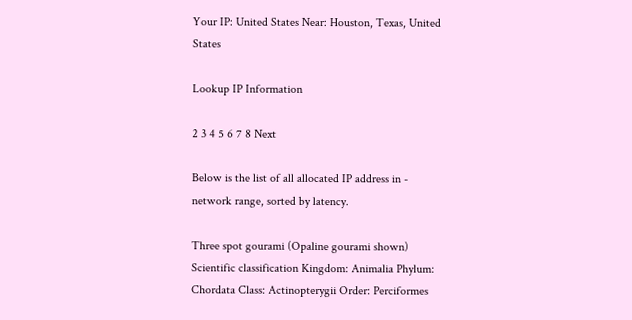Your IP: United States Near: Houston, Texas, United States

Lookup IP Information

2 3 4 5 6 7 8 Next

Below is the list of all allocated IP address in - network range, sorted by latency.

Three spot gourami (Opaline gourami shown) Scientific classification Kingdom: Animalia Phylum: Chordata Class: Actinopterygii Order: Perciformes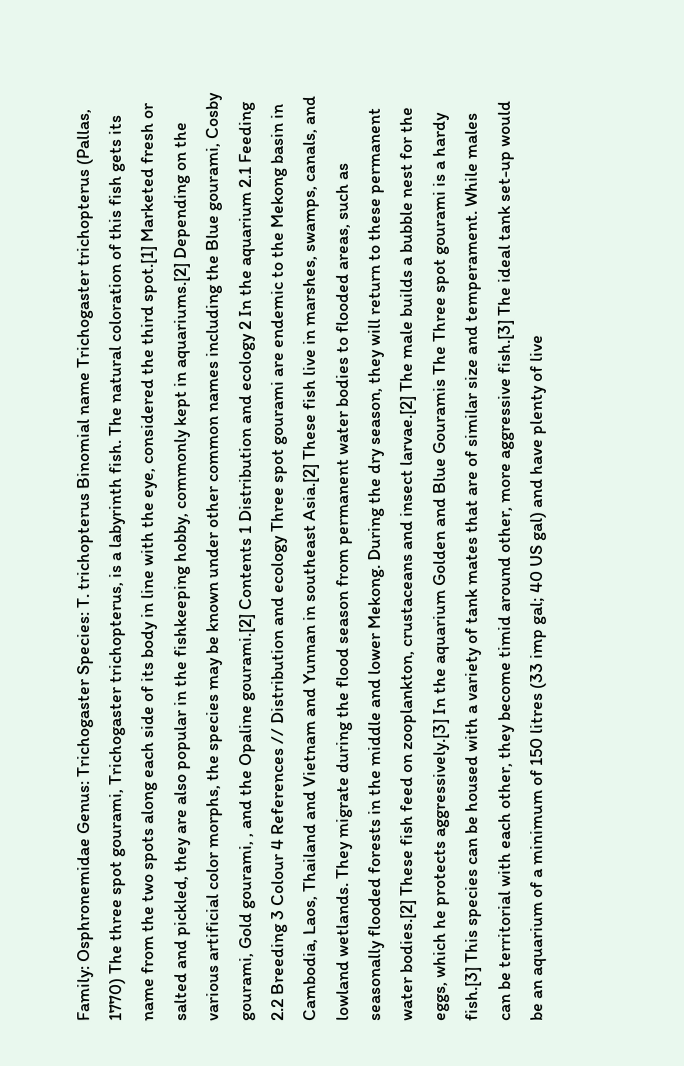Family: Osphronemidae Genus: Trichogaster Species: T. trichopterus Binomial name Trichogaster trichopterus (Pallas, 1770) The three spot gourami, Trichogaster trichopterus, is a labyrinth fish. The natural coloration of this fish gets its name from the two spots along each side of its body in line with the eye, considered the third spot.[1] Marketed fresh or salted and pickled, they are also popular in the fishkeeping hobby, commonly kept in aquariums.[2] Depending on the various artificial color morphs, the species may be known under other common names including the Blue gourami, Cosby gourami, Gold gourami, , and the Opaline gourami.[2] Contents 1 Distribution and ecology 2 In the aquarium 2.1 Feeding 2.2 Breeding 3 Colour 4 References // Distribution and ecology Three spot gourami are endemic to the Mekong basin in Cambodia, Laos, Thailand and Vietnam and Yunnan in southeast Asia.[2] These fish live in marshes, swamps, canals, and lowland wetlands. They migrate during the flood season from permanent water bodies to flooded areas, such as seasonally flooded forests in the middle and lower Mekong. During the dry season, they will return to these permanent water bodies.[2] These fish feed on zooplankton, crustaceans and insect larvae.[2] The male builds a bubble nest for the eggs, which he protects aggressively.[3] In the aquarium Golden and Blue Gouramis The Three spot gourami is a hardy fish.[3] This species can be housed with a variety of tank mates that are of similar size and temperament. While males can be territorial with each other, they become timid around other, more aggressive fish.[3] The ideal tank set-up would be an aquarium of a minimum of 150 litres (33 imp gal; 40 US gal) and have plenty of live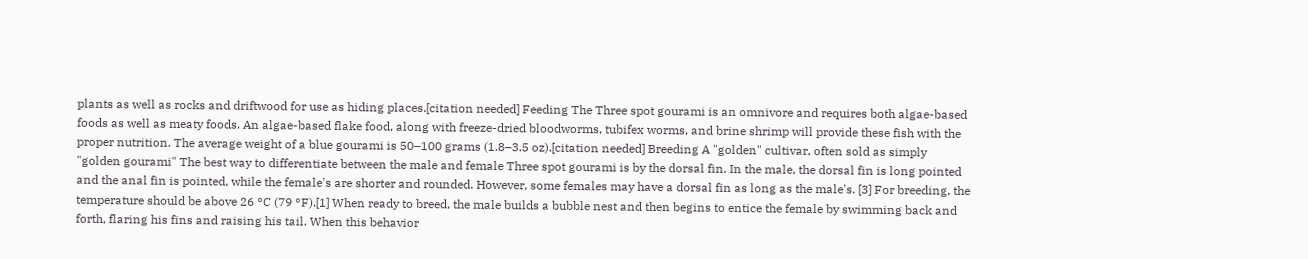plants as well as rocks and driftwood for use as hiding places.[citation needed] Feeding The Three spot gourami is an omnivore and requires both algae-based foods as well as meaty foods. An algae-based flake food, along with freeze-dried bloodworms, tubifex worms, and brine shrimp will provide these fish with the proper nutrition. The average weight of a blue gourami is 50–100 grams (1.8–3.5 oz).[citation needed] Breeding A "golden" cultivar, often sold as simply "golden gourami" The best way to differentiate between the male and female Three spot gourami is by the dorsal fin. In the male, the dorsal fin is long pointed and the anal fin is pointed, while the female's are shorter and rounded. However, some females may have a dorsal fin as long as the male's. [3] For breeding, the temperature should be above 26 °C (79 °F).[1] When ready to breed, the male builds a bubble nest and then begins to entice the female by swimming back and forth, flaring his fins and raising his tail. When this behavior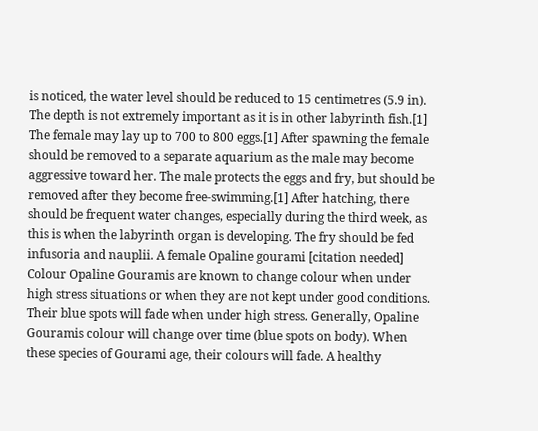is noticed, the water level should be reduced to 15 centimetres (5.9 in). The depth is not extremely important as it is in other labyrinth fish.[1] The female may lay up to 700 to 800 eggs.[1] After spawning the female should be removed to a separate aquarium as the male may become aggressive toward her. The male protects the eggs and fry, but should be removed after they become free-swimming.[1] After hatching, there should be frequent water changes, especially during the third week, as this is when the labyrinth organ is developing. The fry should be fed infusoria and nauplii. A female Opaline gourami [citation needed] Colour Opaline Gouramis are known to change colour when under high stress situations or when they are not kept under good conditions. Their blue spots will fade when under high stress. Generally, Opaline Gouramis colour will change over time (blue spots on body). When these species of Gourami age, their colours will fade. A healthy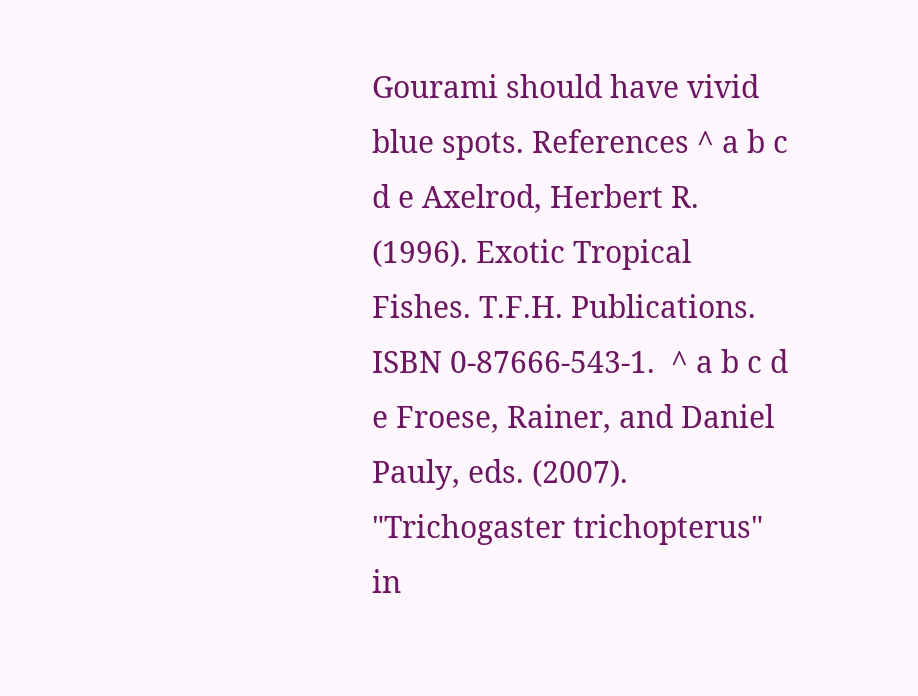Gourami should have vivid blue spots. References ^ a b c d e Axelrod, Herbert R. (1996). Exotic Tropical Fishes. T.F.H. Publications. ISBN 0-87666-543-1.  ^ a b c d e Froese, Rainer, and Daniel Pauly, eds. (2007). "Trichogaster trichopterus" in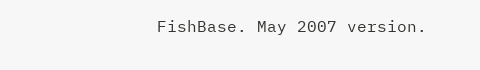FishBase. May 2007 version.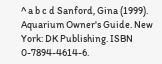^ a b c d Sanford, Gina (1999). Aquarium Owner's Guide. New York: DK Publishing. ISBN 0-7894-4614-6.